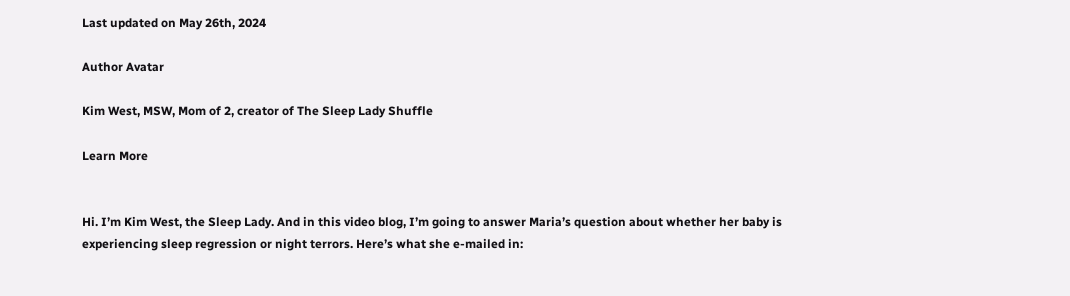Last updated on May 26th, 2024

Author Avatar

Kim West, MSW, Mom of 2, creator of The Sleep Lady Shuffle

Learn More


Hi. I’m Kim West, the Sleep Lady. And in this video blog, I’m going to answer Maria’s question about whether her baby is experiencing sleep regression or night terrors. Here’s what she e-mailed in: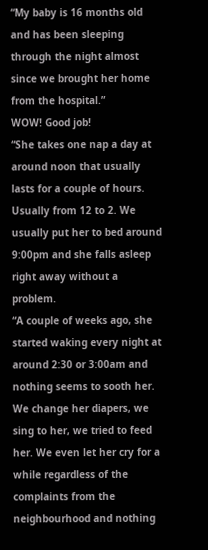“My baby is 16 months old and has been sleeping through the night almost since we brought her home from the hospital.”
WOW! Good job!
“She takes one nap a day at around noon that usually lasts for a couple of hours. Usually from 12 to 2. We usually put her to bed around 9:00pm and she falls asleep right away without a problem.
“A couple of weeks ago, she started waking every night at around 2:30 or 3:00am and nothing seems to sooth her. We change her diapers, we sing to her, we tried to feed her. We even let her cry for a while regardless of the complaints from the neighbourhood and nothing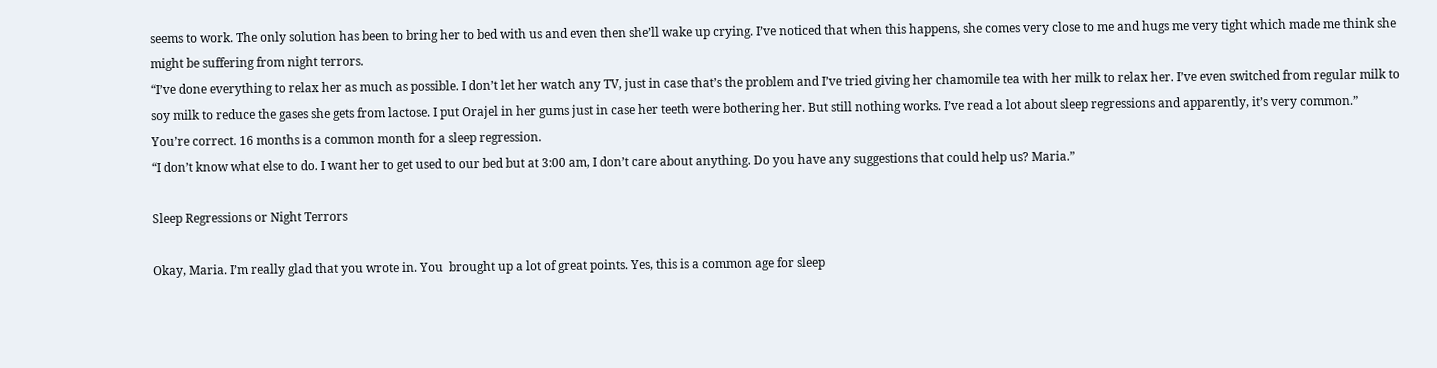seems to work. The only solution has been to bring her to bed with us and even then she’ll wake up crying. I’ve noticed that when this happens, she comes very close to me and hugs me very tight which made me think she might be suffering from night terrors.
“I’ve done everything to relax her as much as possible. I don’t let her watch any TV, just in case that’s the problem and I’ve tried giving her chamomile tea with her milk to relax her. I’ve even switched from regular milk to soy milk to reduce the gases she gets from lactose. I put Orajel in her gums just in case her teeth were bothering her. But still nothing works. I’ve read a lot about sleep regressions and apparently, it’s very common.”
You’re correct. 16 months is a common month for a sleep regression.
“I don’t know what else to do. I want her to get used to our bed but at 3:00 am, I don’t care about anything. Do you have any suggestions that could help us? Maria.”

Sleep Regressions or Night Terrors

Okay, Maria. I’m really glad that you wrote in. You  brought up a lot of great points. Yes, this is a common age for sleep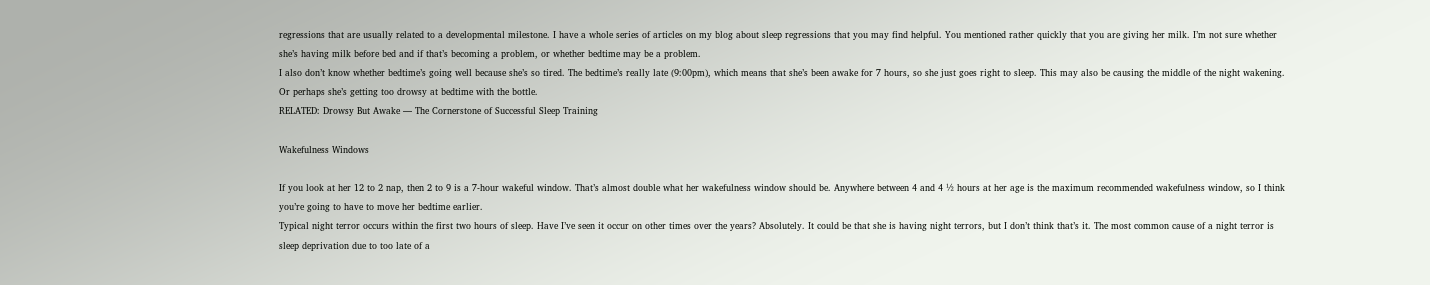regressions that are usually related to a developmental milestone. I have a whole series of articles on my blog about sleep regressions that you may find helpful. You mentioned rather quickly that you are giving her milk. I’m not sure whether she’s having milk before bed and if that’s becoming a problem, or whether bedtime may be a problem.
I also don’t know whether bedtime’s going well because she’s so tired. The bedtime’s really late (9:00pm), which means that she’s been awake for 7 hours, so she just goes right to sleep. This may also be causing the middle of the night wakening. Or perhaps she’s getting too drowsy at bedtime with the bottle.
RELATED: Drowsy But Awake — The Cornerstone of Successful Sleep Training

Wakefulness Windows

If you look at her 12 to 2 nap, then 2 to 9 is a 7-hour wakeful window. That’s almost double what her wakefulness window should be. Anywhere between 4 and 4 ½ hours at her age is the maximum recommended wakefulness window, so I think you’re going to have to move her bedtime earlier.
Typical night terror occurs within the first two hours of sleep. Have I’ve seen it occur on other times over the years? Absolutely. It could be that she is having night terrors, but I don’t think that’s it. The most common cause of a night terror is sleep deprivation due to too late of a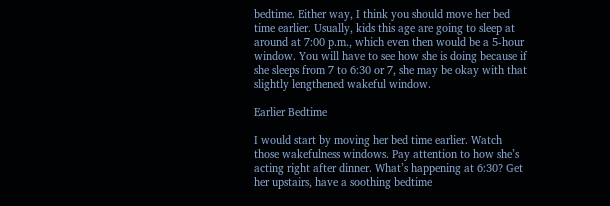bedtime. Either way, I think you should move her bed time earlier. Usually, kids this age are going to sleep at around at 7:00 p.m., which even then would be a 5-hour window. You will have to see how she is doing because if she sleeps from 7 to 6:30 or 7, she may be okay with that slightly lengthened wakeful window.

Earlier Bedtime

I would start by moving her bed time earlier. Watch those wakefulness windows. Pay attention to how she’s acting right after dinner. What’s happening at 6:30? Get her upstairs, have a soothing bedtime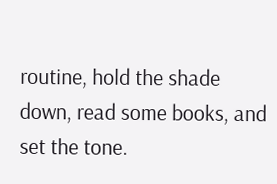routine, hold the shade down, read some books, and set the tone.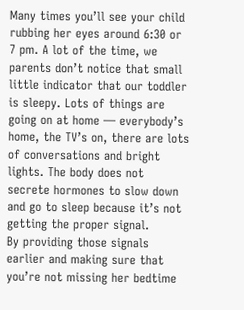Many times you’ll see your child rubbing her eyes around 6:30 or 7 pm. A lot of the time, we parents don’t notice that small little indicator that our toddler is sleepy. Lots of things are going on at home — everybody’s home, the TV’s on, there are lots of conversations and bright lights. The body does not secrete hormones to slow down and go to sleep because it’s not getting the proper signal.
By providing those signals earlier and making sure that you’re not missing her bedtime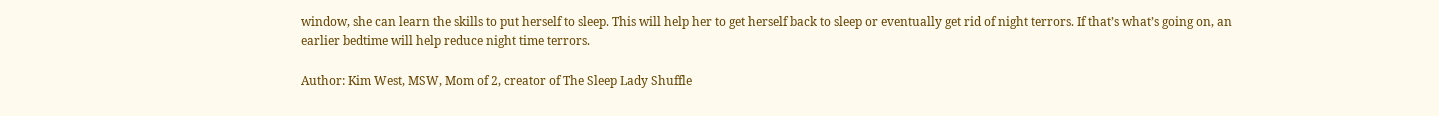window, she can learn the skills to put herself to sleep. This will help her to get herself back to sleep or eventually get rid of night terrors. If that’s what’s going on, an earlier bedtime will help reduce night time terrors.

Author: Kim West, MSW, Mom of 2, creator of The Sleep Lady Shuffle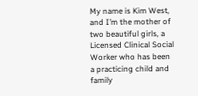My name is Kim West, and I’m the mother of two beautiful girls, a Licensed Clinical Social Worker who has been a practicing child and family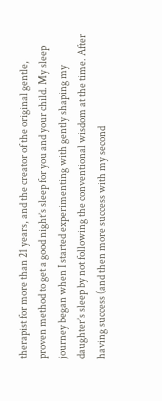therapist for more than 21 years, and the creator of the original gentle, proven method to get a good night’s sleep for you and your child. My sleep journey began when I started experimenting with gently shaping my daughter’s sleep by not following the conventional wisdom at the time. After having success (and then more success with my second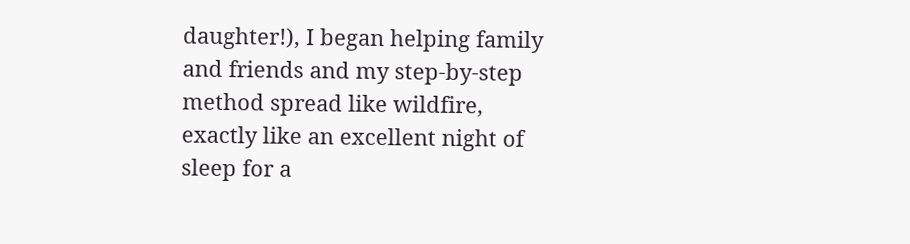daughter!), I began helping family and friends and my step-by-step method spread like wildfire, exactly like an excellent night of sleep for a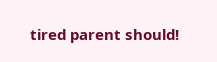tired parent should!